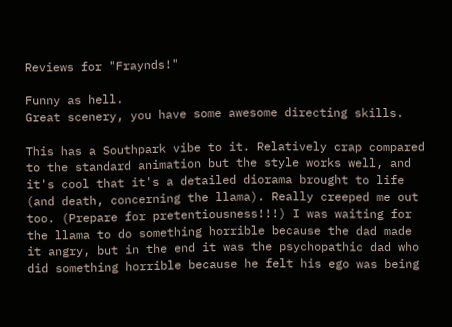Reviews for "Fraynds!"

Funny as hell.
Great scenery, you have some awesome directing skills.

This has a Southpark vibe to it. Relatively crap compared to the standard animation but the style works well, and it's cool that it's a detailed diorama brought to life (and death, concerning the llama). Really creeped me out too. (Prepare for pretentiousness!!!) I was waiting for the llama to do something horrible because the dad made it angry, but in the end it was the psychopathic dad who did something horrible because he felt his ego was being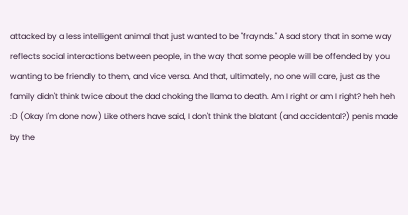attacked by a less intelligent animal that just wanted to be "fraynds." A sad story that in some way reflects social interactions between people, in the way that some people will be offended by you wanting to be friendly to them, and vice versa. And that, ultimately, no one will care, just as the family didn't think twice about the dad choking the llama to death. Am I right or am I right? heh heh :D (Okay I'm done now) Like others have said, I don't think the blatant (and accidental?) penis made by the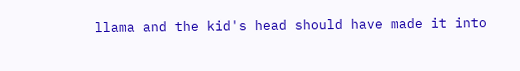llama and the kid's head should have made it into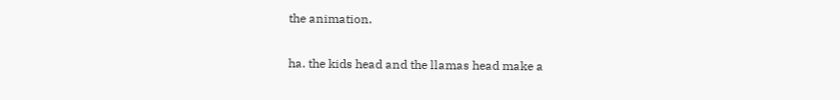the animation.

ha. the kids head and the llamas head make a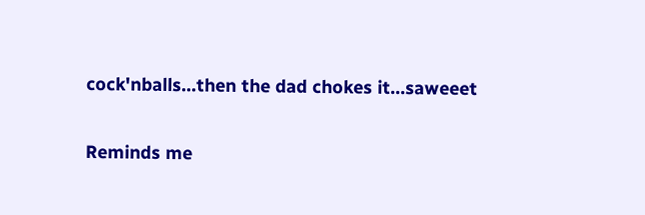cock'nballs...then the dad chokes it...saweeet

Reminds me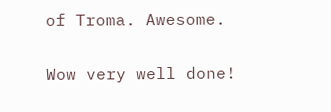of Troma. Awesome.

Wow very well done!